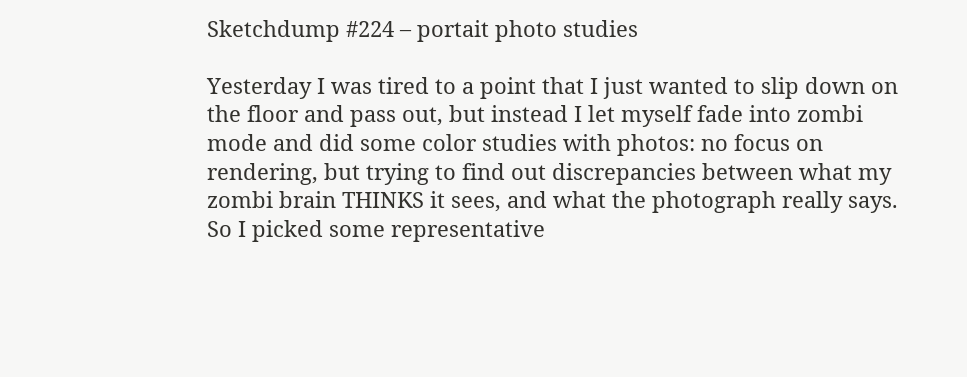Sketchdump #224 – portait photo studies

Yesterday I was tired to a point that I just wanted to slip down on the floor and pass out, but instead I let myself fade into zombi mode and did some color studies with photos: no focus on rendering, but trying to find out discrepancies between what my zombi brain THINKS it sees, and what the photograph really says. So I picked some representative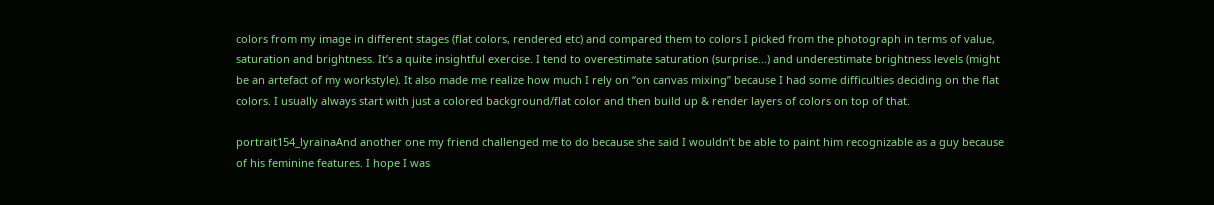colors from my image in different stages (flat colors, rendered etc) and compared them to colors I picked from the photograph in terms of value, saturation and brightness. It’s a quite insightful exercise. I tend to overestimate saturation (surprise…) and underestimate brightness levels (might be an artefact of my workstyle). It also made me realize how much I rely on “on canvas mixing” because I had some difficulties deciding on the flat colors. I usually always start with just a colored background/flat color and then build up & render layers of colors on top of that.

portrait154_lyrainaAnd another one my friend challenged me to do because she said I wouldn’t be able to paint him recognizable as a guy because of his feminine features. I hope I was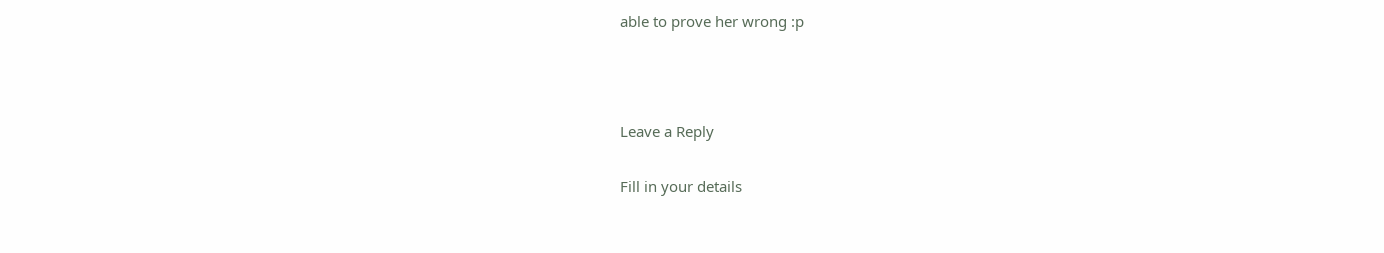able to prove her wrong :p



Leave a Reply

Fill in your details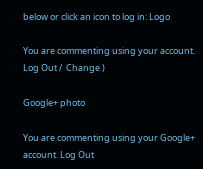below or click an icon to log in: Logo

You are commenting using your account. Log Out /  Change )

Google+ photo

You are commenting using your Google+ account. Log Out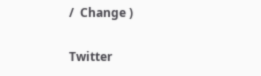/  Change )

Twitter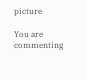picture

You are commenting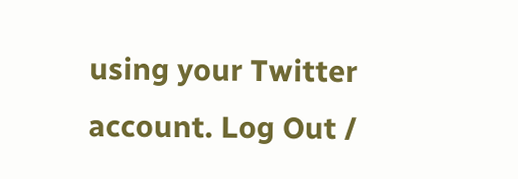using your Twitter account. Log Out /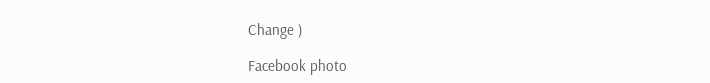Change )

Facebook photo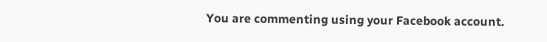You are commenting using your Facebook account.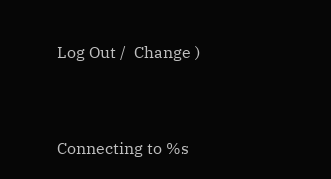Log Out /  Change )


Connecting to %s